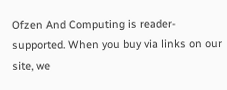Ofzen And Computing is reader-supported. When you buy via links on our site, we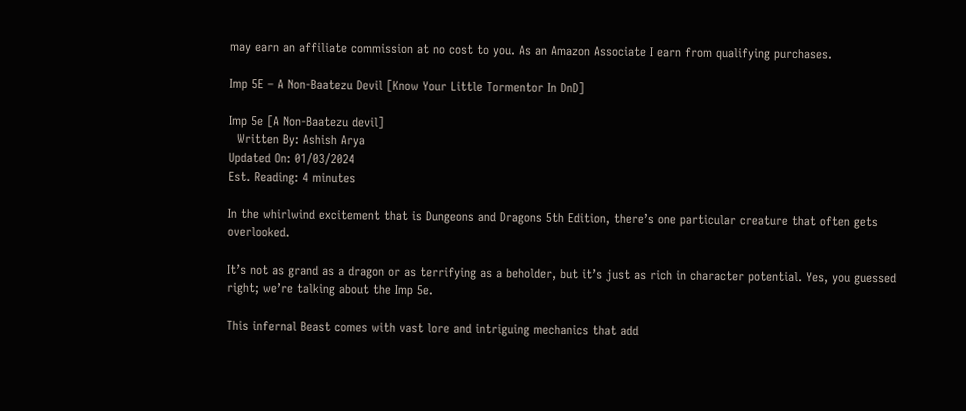may earn an affiliate commission at no cost to you. As an Amazon Associate I earn from qualifying purchases.

Imp 5E – A Non-Baatezu Devil [Know Your Little Tormentor In DnD]

Imp 5e [A Non-Baatezu devil]
  Written By: Ashish Arya
Updated On: 01/03/2024
Est. Reading: 4 minutes

In the whirlwind excitement that is Dungeons and Dragons 5th Edition, there’s one particular creature that often gets overlooked.

It’s not as grand as a dragon or as terrifying as a beholder, but it’s just as rich in character potential. Yes, you guessed right; we’re talking about the Imp 5e.

This infernal Beast comes with vast lore and intriguing mechanics that add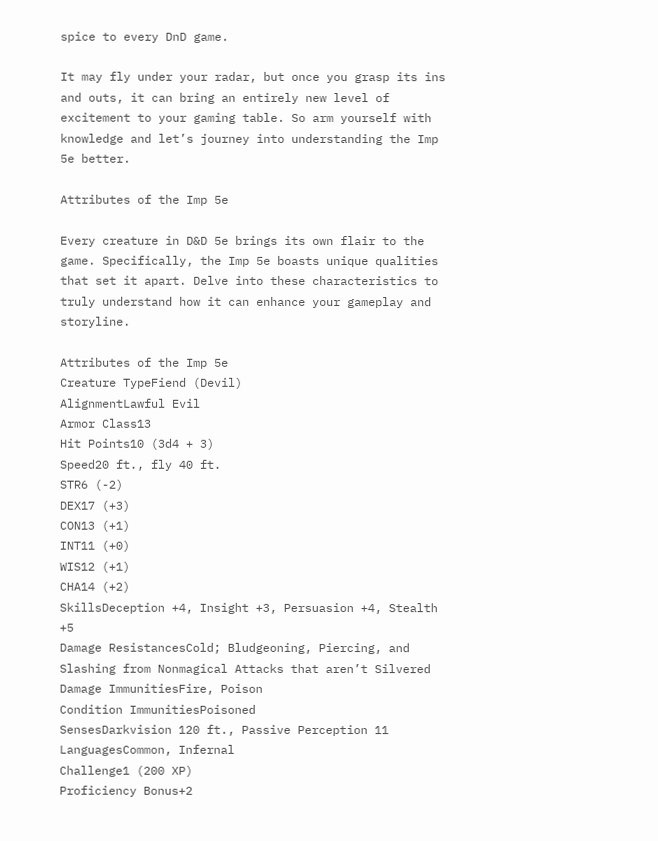spice to every DnD game.

It may fly under your radar, but once you grasp its ins and outs, it can bring an entirely new level of excitement to your gaming table. So arm yourself with knowledge and let’s journey into understanding the Imp 5e better.

Attributes of the Imp 5e

Every creature in D&D 5e brings its own flair to the game. Specifically, the Imp 5e boasts unique qualities that set it apart. Delve into these characteristics to truly understand how it can enhance your gameplay and storyline.

Attributes of the Imp 5e
Creature TypeFiend (Devil)
AlignmentLawful Evil
Armor Class13
Hit Points10 (3d4 + 3)
Speed20 ft., fly 40 ft.
STR6 (-2)
DEX17 (+3)
CON13 (+1)
INT11 (+0)
WIS12 (+1)
CHA14 (+2)
SkillsDeception +4, Insight +3, Persuasion +4, Stealth +5
Damage ResistancesCold; Bludgeoning, Piercing, and Slashing from Nonmagical Attacks that aren’t Silvered
Damage ImmunitiesFire, Poison
Condition ImmunitiesPoisoned
SensesDarkvision 120 ft., Passive Perception 11
LanguagesCommon, Infernal
Challenge1 (200 XP)
Proficiency Bonus+2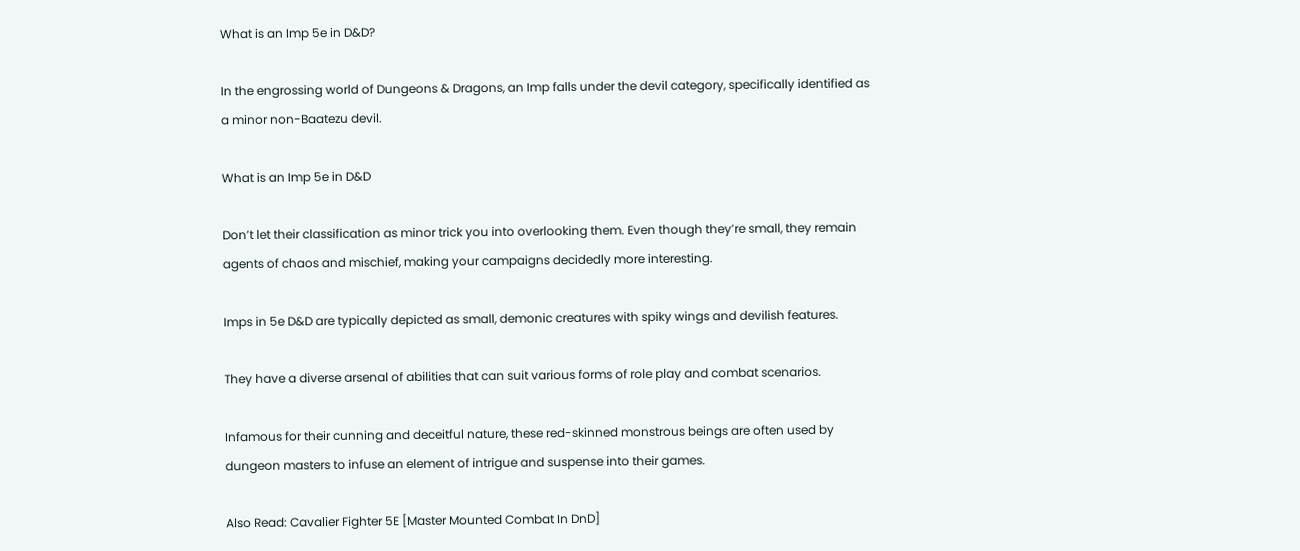What is an Imp 5e in D&D?

In the engrossing world of Dungeons & Dragons, an Imp falls under the devil category, specifically identified as a minor non-Baatezu devil.

What is an Imp 5e in D&D

Don’t let their classification as minor trick you into overlooking them. Even though they’re small, they remain agents of chaos and mischief, making your campaigns decidedly more interesting.

Imps in 5e D&D are typically depicted as small, demonic creatures with spiky wings and devilish features.

They have a diverse arsenal of abilities that can suit various forms of role play and combat scenarios.

Infamous for their cunning and deceitful nature, these red-skinned monstrous beings are often used by dungeon masters to infuse an element of intrigue and suspense into their games.

Also Read: Cavalier Fighter 5E [Master Mounted Combat In DnD]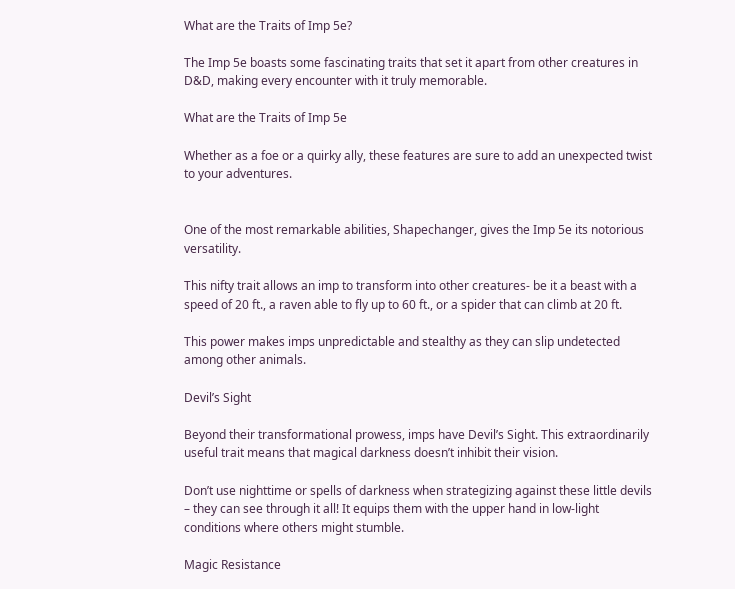What are the Traits of Imp 5e?

The Imp 5e boasts some fascinating traits that set it apart from other creatures in D&D, making every encounter with it truly memorable.

What are the Traits of Imp 5e

Whether as a foe or a quirky ally, these features are sure to add an unexpected twist to your adventures.


One of the most remarkable abilities, Shapechanger, gives the Imp 5e its notorious versatility.

This nifty trait allows an imp to transform into other creatures- be it a beast with a speed of 20 ft., a raven able to fly up to 60 ft., or a spider that can climb at 20 ft.

This power makes imps unpredictable and stealthy as they can slip undetected among other animals.

Devil’s Sight

Beyond their transformational prowess, imps have Devil’s Sight. This extraordinarily useful trait means that magical darkness doesn’t inhibit their vision.

Don’t use nighttime or spells of darkness when strategizing against these little devils – they can see through it all! It equips them with the upper hand in low-light conditions where others might stumble.

Magic Resistance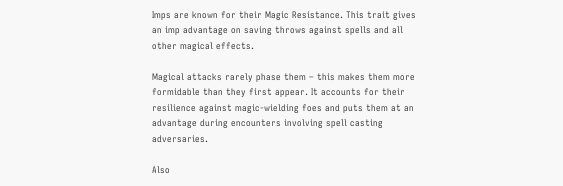Imps are known for their Magic Resistance. This trait gives an imp advantage on saving throws against spells and all other magical effects.

Magical attacks rarely phase them – this makes them more formidable than they first appear. It accounts for their resilience against magic-wielding foes and puts them at an advantage during encounters involving spell casting adversaries.

Also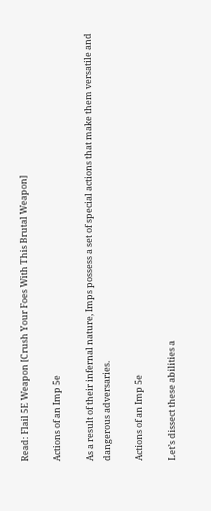Read: Flail 5E Weapon [Crush Your Foes With This Brutal Weapon]

Actions of an Imp 5e

As a result of their infernal nature, Imps possess a set of special actions that make them versatile and dangerous adversaries.

Actions of an Imp 5e

Let’s dissect these abilities a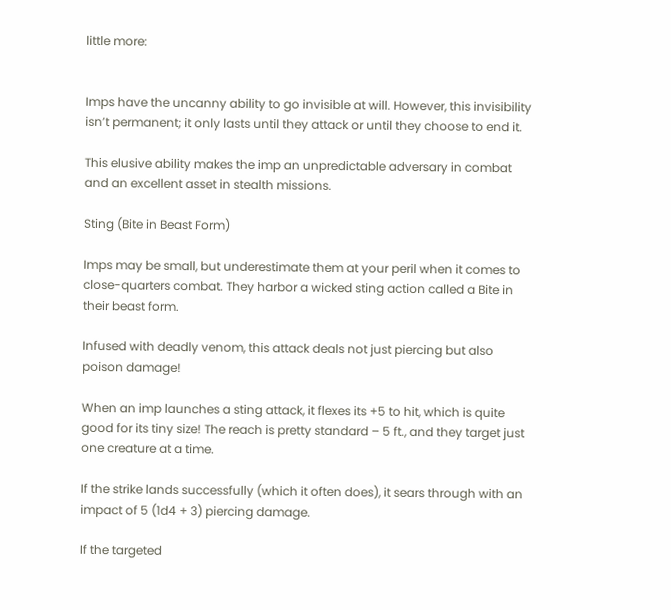little more:


Imps have the uncanny ability to go invisible at will. However, this invisibility isn’t permanent; it only lasts until they attack or until they choose to end it.

This elusive ability makes the imp an unpredictable adversary in combat and an excellent asset in stealth missions.

Sting (Bite in Beast Form)

Imps may be small, but underestimate them at your peril when it comes to close-quarters combat. They harbor a wicked sting action called a Bite in their beast form.

Infused with deadly venom, this attack deals not just piercing but also poison damage!

When an imp launches a sting attack, it flexes its +5 to hit, which is quite good for its tiny size! The reach is pretty standard – 5 ft., and they target just one creature at a time.

If the strike lands successfully (which it often does), it sears through with an impact of 5 (1d4 + 3) piercing damage.

If the targeted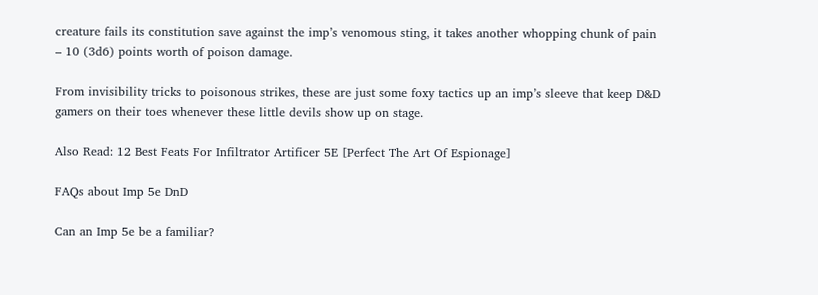creature fails its constitution save against the imp’s venomous sting, it takes another whopping chunk of pain – 10 (3d6) points worth of poison damage.

From invisibility tricks to poisonous strikes, these are just some foxy tactics up an imp’s sleeve that keep D&D gamers on their toes whenever these little devils show up on stage.

Also Read: 12 Best Feats For Infiltrator Artificer 5E [Perfect The Art Of Espionage]

FAQs about Imp 5e DnD

Can an Imp 5e be a familiar?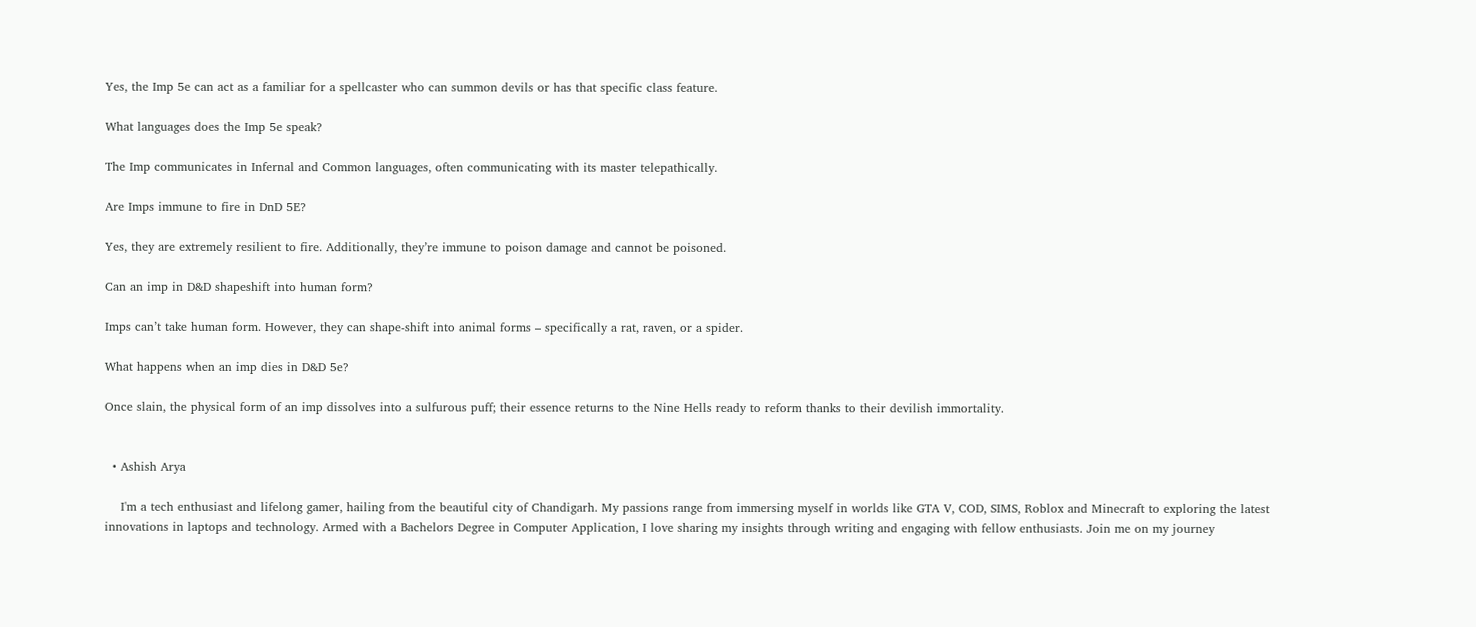Yes, the Imp 5e can act as a familiar for a spellcaster who can summon devils or has that specific class feature.

What languages does the Imp 5e speak?

The Imp communicates in Infernal and Common languages, often communicating with its master telepathically.

Are Imps immune to fire in DnD 5E?

Yes, they are extremely resilient to fire. Additionally, they’re immune to poison damage and cannot be poisoned.

Can an imp in D&D shapeshift into human form?

Imps can’t take human form. However, they can shape-shift into animal forms – specifically a rat, raven, or a spider.

What happens when an imp dies in D&D 5e?

Once slain, the physical form of an imp dissolves into a sulfurous puff; their essence returns to the Nine Hells ready to reform thanks to their devilish immortality.


  • Ashish Arya

    I'm a tech enthusiast and lifelong gamer, hailing from the beautiful city of Chandigarh. My passions range from immersing myself in worlds like GTA V, COD, SIMS, Roblox and Minecraft to exploring the latest innovations in laptops and technology. Armed with a Bachelors Degree in Computer Application, I love sharing my insights through writing and engaging with fellow enthusiasts. Join me on my journey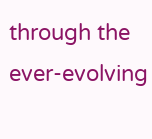through the ever-evolving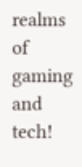realms of gaming and tech!